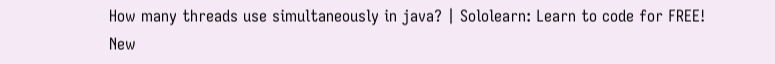How many threads use simultaneously in java? | Sololearn: Learn to code for FREE!
New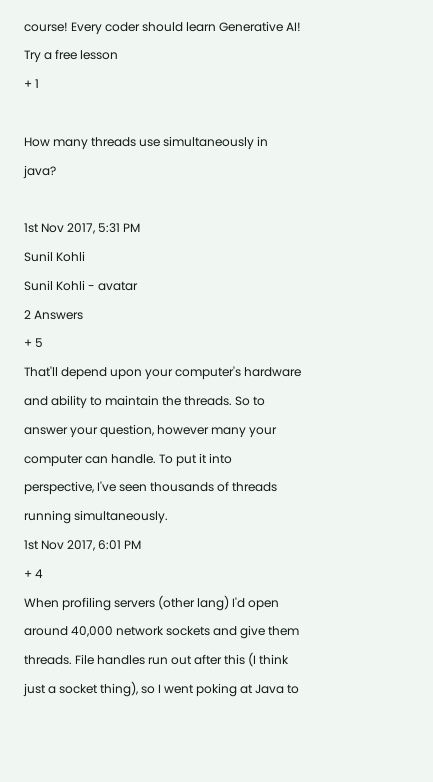course! Every coder should learn Generative AI!
Try a free lesson
+ 1

How many threads use simultaneously in java?

1st Nov 2017, 5:31 PM
Sunil Kohli
Sunil Kohli - avatar
2 Answers
+ 5
That'll depend upon your computer's hardware and ability to maintain the threads. So to answer your question, however many your computer can handle. To put it into perspective, I've seen thousands of threads running simultaneously.
1st Nov 2017, 6:01 PM
+ 4
When profiling servers (other lang) I'd open around 40,000 network sockets and give them threads. File handles run out after this (I think just a socket thing), so I went poking at Java to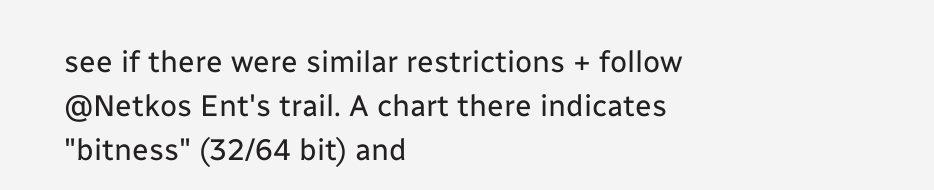see if there were similar restrictions + follow @Netkos Ent's trail. A chart there indicates "bitness" (32/64 bit) and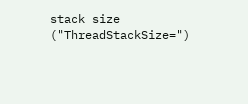stack size ("ThreadStackSize=")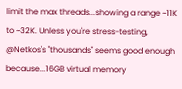limit the max threads...showing a range ~11K to ~32K. Unless you're stress-testing, @Netkos's "thousands" seems good enough because...16GB virtual memory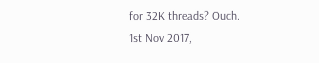for 32K threads? Ouch.
1st Nov 2017,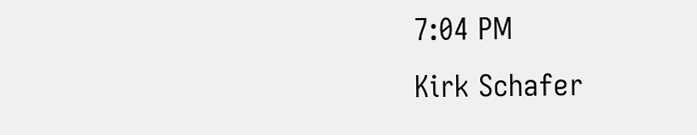7:04 PM
Kirk Schafer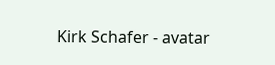Kirk Schafer - avatar